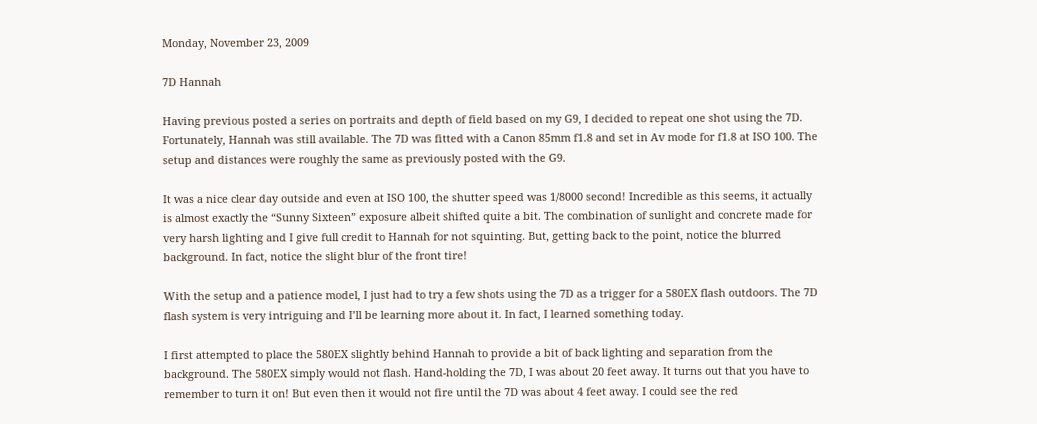Monday, November 23, 2009

7D Hannah

Having previous posted a series on portraits and depth of field based on my G9, I decided to repeat one shot using the 7D. Fortunately, Hannah was still available. The 7D was fitted with a Canon 85mm f1.8 and set in Av mode for f1.8 at ISO 100. The setup and distances were roughly the same as previously posted with the G9.

It was a nice clear day outside and even at ISO 100, the shutter speed was 1/8000 second! Incredible as this seems, it actually is almost exactly the “Sunny Sixteen” exposure albeit shifted quite a bit. The combination of sunlight and concrete made for very harsh lighting and I give full credit to Hannah for not squinting. But, getting back to the point, notice the blurred background. In fact, notice the slight blur of the front tire!

With the setup and a patience model, I just had to try a few shots using the 7D as a trigger for a 580EX flash outdoors. The 7D flash system is very intriguing and I’ll be learning more about it. In fact, I learned something today.

I first attempted to place the 580EX slightly behind Hannah to provide a bit of back lighting and separation from the background. The 580EX simply would not flash. Hand-holding the 7D, I was about 20 feet away. It turns out that you have to remember to turn it on! But even then it would not fire until the 7D was about 4 feet away. I could see the red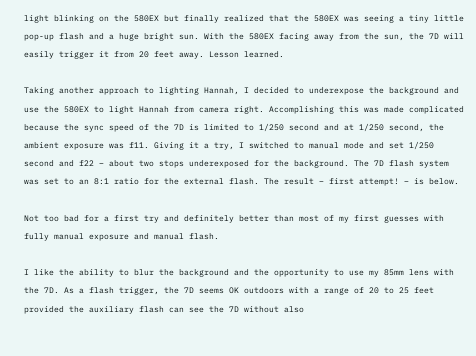light blinking on the 580EX but finally realized that the 580EX was seeing a tiny little pop-up flash and a huge bright sun. With the 580EX facing away from the sun, the 7D will easily trigger it from 20 feet away. Lesson learned.

Taking another approach to lighting Hannah, I decided to underexpose the background and use the 580EX to light Hannah from camera right. Accomplishing this was made complicated because the sync speed of the 7D is limited to 1/250 second and at 1/250 second, the ambient exposure was f11. Giving it a try, I switched to manual mode and set 1/250 second and f22 – about two stops underexposed for the background. The 7D flash system was set to an 8:1 ratio for the external flash. The result – first attempt! – is below.

Not too bad for a first try and definitely better than most of my first guesses with fully manual exposure and manual flash.

I like the ability to blur the background and the opportunity to use my 85mm lens with the 7D. As a flash trigger, the 7D seems OK outdoors with a range of 20 to 25 feet provided the auxiliary flash can see the 7D without also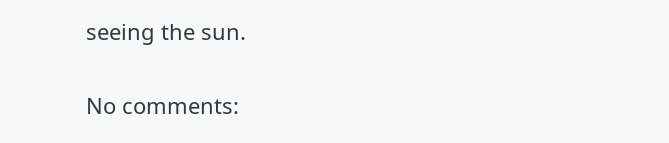seeing the sun.

No comments: